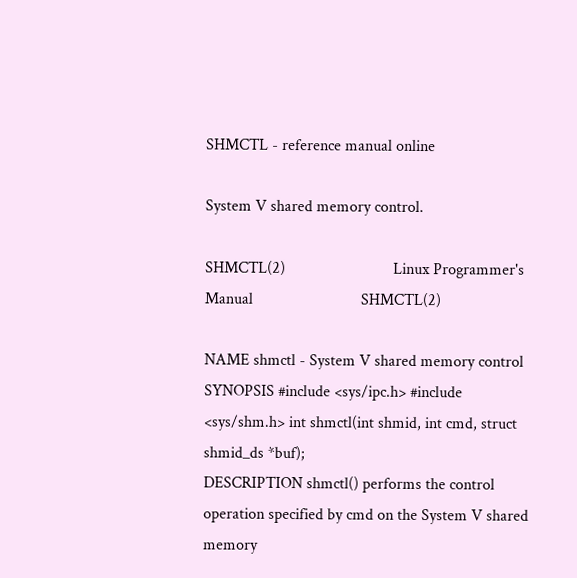SHMCTL - reference manual online

System V shared memory control.

SHMCTL(2)                           Linux Programmer's Manual                           SHMCTL(2)

NAME shmctl - System V shared memory control
SYNOPSIS #include <sys/ipc.h> #include <sys/shm.h> int shmctl(int shmid, int cmd, struct shmid_ds *buf);
DESCRIPTION shmctl() performs the control operation specified by cmd on the System V shared memory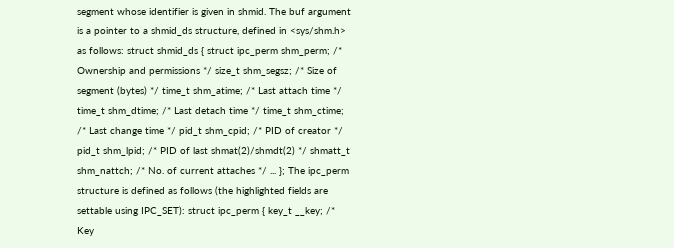segment whose identifier is given in shmid. The buf argument is a pointer to a shmid_ds structure, defined in <sys/shm.h> as follows: struct shmid_ds { struct ipc_perm shm_perm; /* Ownership and permissions */ size_t shm_segsz; /* Size of segment (bytes) */ time_t shm_atime; /* Last attach time */ time_t shm_dtime; /* Last detach time */ time_t shm_ctime; /* Last change time */ pid_t shm_cpid; /* PID of creator */ pid_t shm_lpid; /* PID of last shmat(2)/shmdt(2) */ shmatt_t shm_nattch; /* No. of current attaches */ ... }; The ipc_perm structure is defined as follows (the highlighted fields are settable using IPC_SET): struct ipc_perm { key_t __key; /* Key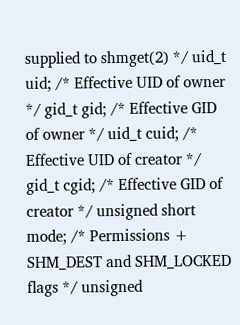supplied to shmget(2) */ uid_t uid; /* Effective UID of owner */ gid_t gid; /* Effective GID of owner */ uid_t cuid; /* Effective UID of creator */ gid_t cgid; /* Effective GID of creator */ unsigned short mode; /* Permissions + SHM_DEST and SHM_LOCKED flags */ unsigned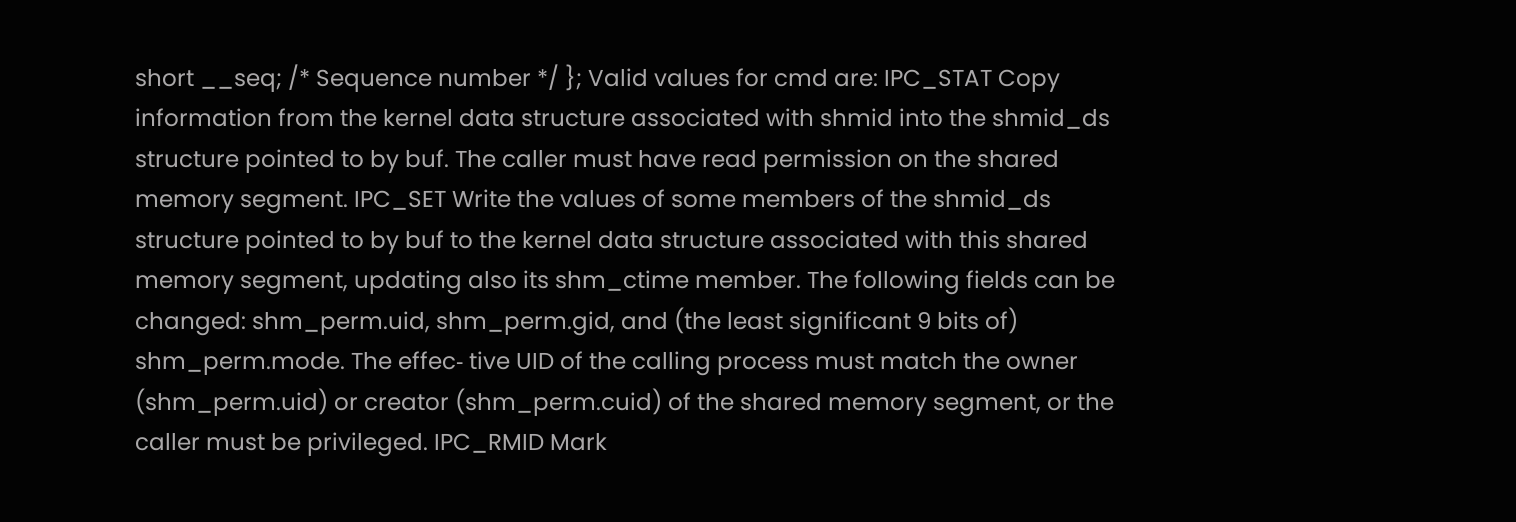short __seq; /* Sequence number */ }; Valid values for cmd are: IPC_STAT Copy information from the kernel data structure associated with shmid into the shmid_ds structure pointed to by buf. The caller must have read permission on the shared memory segment. IPC_SET Write the values of some members of the shmid_ds structure pointed to by buf to the kernel data structure associated with this shared memory segment, updating also its shm_ctime member. The following fields can be changed: shm_perm.uid, shm_perm.gid, and (the least significant 9 bits of) shm_perm.mode. The effec‐ tive UID of the calling process must match the owner (shm_perm.uid) or creator (shm_perm.cuid) of the shared memory segment, or the caller must be privileged. IPC_RMID Mark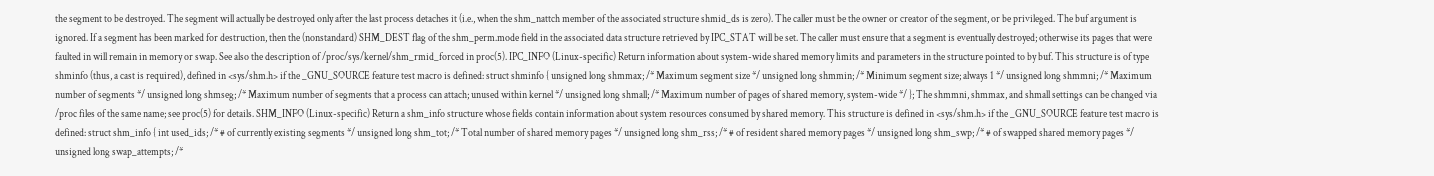the segment to be destroyed. The segment will actually be destroyed only after the last process detaches it (i.e., when the shm_nattch member of the associated structure shmid_ds is zero). The caller must be the owner or creator of the segment, or be privileged. The buf argument is ignored. If a segment has been marked for destruction, then the (nonstandard) SHM_DEST flag of the shm_perm.mode field in the associated data structure retrieved by IPC_STAT will be set. The caller must ensure that a segment is eventually destroyed; otherwise its pages that were faulted in will remain in memory or swap. See also the description of /proc/sys/kernel/shm_rmid_forced in proc(5). IPC_INFO (Linux-specific) Return information about system-wide shared memory limits and parameters in the structure pointed to by buf. This structure is of type shminfo (thus, a cast is required), defined in <sys/shm.h> if the _GNU_SOURCE feature test macro is defined: struct shminfo { unsigned long shmmax; /* Maximum segment size */ unsigned long shmmin; /* Minimum segment size; always 1 */ unsigned long shmmni; /* Maximum number of segments */ unsigned long shmseg; /* Maximum number of segments that a process can attach; unused within kernel */ unsigned long shmall; /* Maximum number of pages of shared memory, system-wide */ }; The shmmni, shmmax, and shmall settings can be changed via /proc files of the same name; see proc(5) for details. SHM_INFO (Linux-specific) Return a shm_info structure whose fields contain information about system resources consumed by shared memory. This structure is defined in <sys/shm.h> if the _GNU_SOURCE feature test macro is defined: struct shm_info { int used_ids; /* # of currently existing segments */ unsigned long shm_tot; /* Total number of shared memory pages */ unsigned long shm_rss; /* # of resident shared memory pages */ unsigned long shm_swp; /* # of swapped shared memory pages */ unsigned long swap_attempts; /*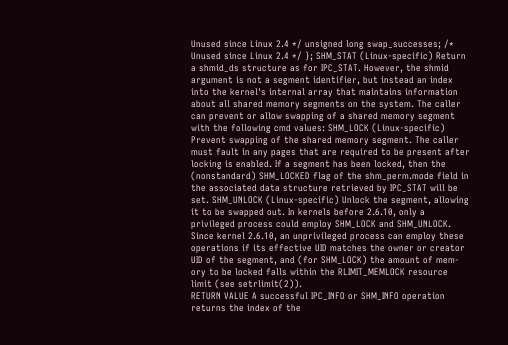Unused since Linux 2.4 */ unsigned long swap_successes; /* Unused since Linux 2.4 */ }; SHM_STAT (Linux-specific) Return a shmid_ds structure as for IPC_STAT. However, the shmid argument is not a segment identifier, but instead an index into the kernel's internal array that maintains information about all shared memory segments on the system. The caller can prevent or allow swapping of a shared memory segment with the following cmd values: SHM_LOCK (Linux-specific) Prevent swapping of the shared memory segment. The caller must fault in any pages that are required to be present after locking is enabled. If a segment has been locked, then the (nonstandard) SHM_LOCKED flag of the shm_perm.mode field in the associated data structure retrieved by IPC_STAT will be set. SHM_UNLOCK (Linux-specific) Unlock the segment, allowing it to be swapped out. In kernels before 2.6.10, only a privileged process could employ SHM_LOCK and SHM_UNLOCK. Since kernel 2.6.10, an unprivileged process can employ these operations if its effective UID matches the owner or creator UID of the segment, and (for SHM_LOCK) the amount of mem‐ ory to be locked falls within the RLIMIT_MEMLOCK resource limit (see setrlimit(2)).
RETURN VALUE A successful IPC_INFO or SHM_INFO operation returns the index of the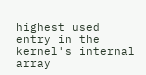highest used entry in the kernel's internal array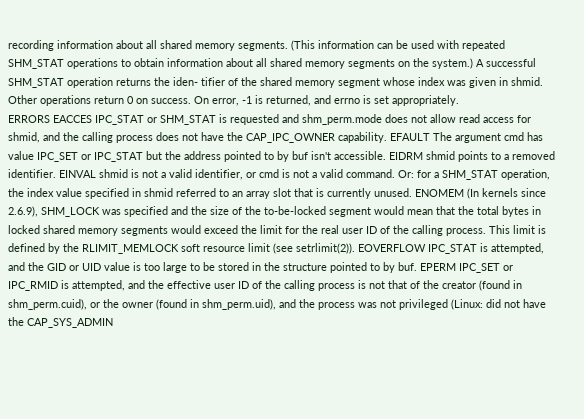recording information about all shared memory segments. (This information can be used with repeated SHM_STAT operations to obtain information about all shared memory segments on the system.) A successful SHM_STAT operation returns the iden‐ tifier of the shared memory segment whose index was given in shmid. Other operations return 0 on success. On error, -1 is returned, and errno is set appropriately.
ERRORS EACCES IPC_STAT or SHM_STAT is requested and shm_perm.mode does not allow read access for shmid, and the calling process does not have the CAP_IPC_OWNER capability. EFAULT The argument cmd has value IPC_SET or IPC_STAT but the address pointed to by buf isn't accessible. EIDRM shmid points to a removed identifier. EINVAL shmid is not a valid identifier, or cmd is not a valid command. Or: for a SHM_STAT operation, the index value specified in shmid referred to an array slot that is currently unused. ENOMEM (In kernels since 2.6.9), SHM_LOCK was specified and the size of the to-be-locked segment would mean that the total bytes in locked shared memory segments would exceed the limit for the real user ID of the calling process. This limit is defined by the RLIMIT_MEMLOCK soft resource limit (see setrlimit(2)). EOVERFLOW IPC_STAT is attempted, and the GID or UID value is too large to be stored in the structure pointed to by buf. EPERM IPC_SET or IPC_RMID is attempted, and the effective user ID of the calling process is not that of the creator (found in shm_perm.cuid), or the owner (found in shm_perm.uid), and the process was not privileged (Linux: did not have the CAP_SYS_ADMIN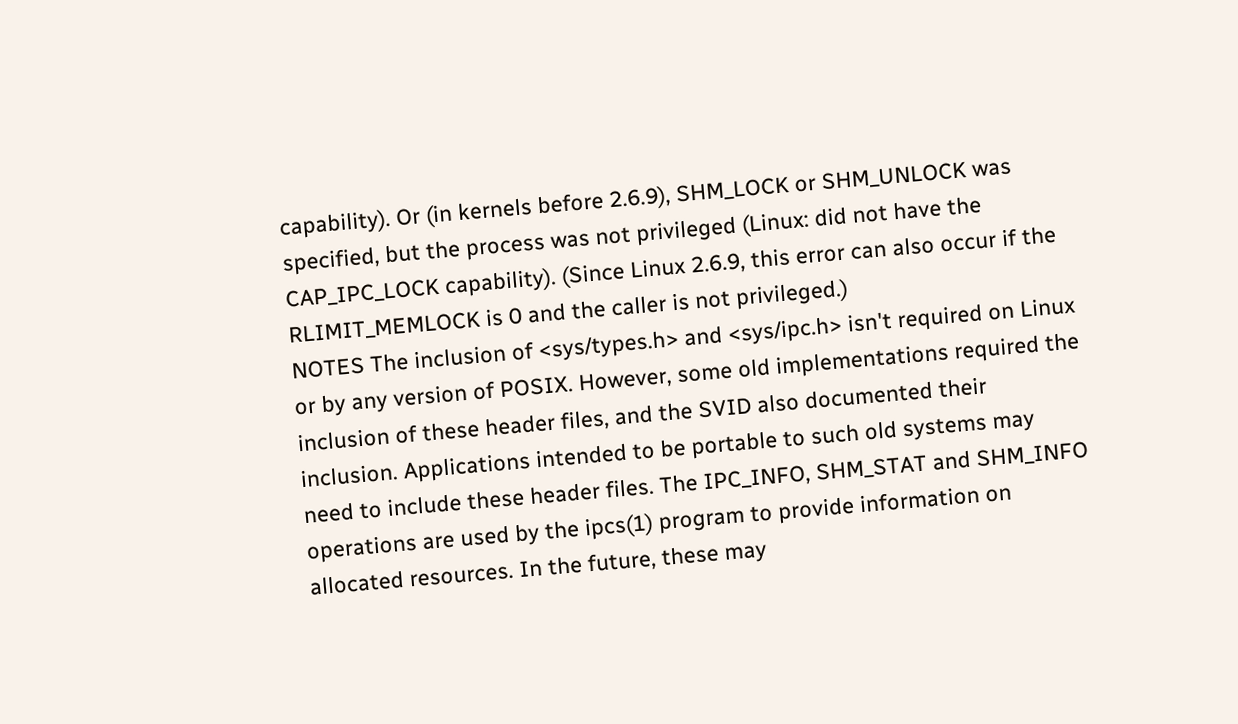capability). Or (in kernels before 2.6.9), SHM_LOCK or SHM_UNLOCK was specified, but the process was not privileged (Linux: did not have the CAP_IPC_LOCK capability). (Since Linux 2.6.9, this error can also occur if the RLIMIT_MEMLOCK is 0 and the caller is not privileged.)
NOTES The inclusion of <sys/types.h> and <sys/ipc.h> isn't required on Linux or by any version of POSIX. However, some old implementations required the inclusion of these header files, and the SVID also documented their inclusion. Applications intended to be portable to such old systems may need to include these header files. The IPC_INFO, SHM_STAT and SHM_INFO operations are used by the ipcs(1) program to provide information on allocated resources. In the future, these may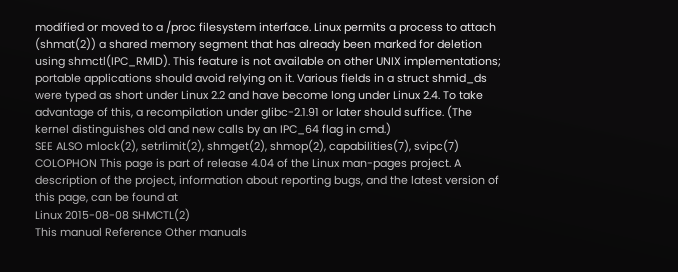modified or moved to a /proc filesystem interface. Linux permits a process to attach (shmat(2)) a shared memory segment that has already been marked for deletion using shmctl(IPC_RMID). This feature is not available on other UNIX implementations; portable applications should avoid relying on it. Various fields in a struct shmid_ds were typed as short under Linux 2.2 and have become long under Linux 2.4. To take advantage of this, a recompilation under glibc-2.1.91 or later should suffice. (The kernel distinguishes old and new calls by an IPC_64 flag in cmd.)
SEE ALSO mlock(2), setrlimit(2), shmget(2), shmop(2), capabilities(7), svipc(7)
COLOPHON This page is part of release 4.04 of the Linux man-pages project. A description of the project, information about reporting bugs, and the latest version of this page, can be found at
Linux 2015-08-08 SHMCTL(2)
This manual Reference Other manuals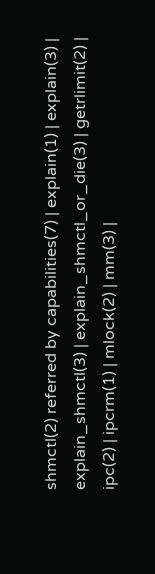shmctl(2) referred by capabilities(7) | explain(1) | explain(3) | explain_shmctl(3) | explain_shmctl_or_die(3) | getrlimit(2) | ipc(2) | ipcrm(1) | mlock(2) | mm(3) |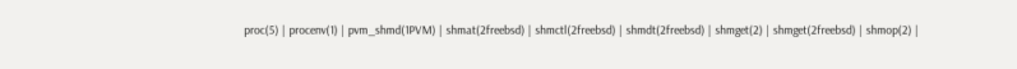proc(5) | procenv(1) | pvm_shmd(1PVM) | shmat(2freebsd) | shmctl(2freebsd) | shmdt(2freebsd) | shmget(2) | shmget(2freebsd) | shmop(2) |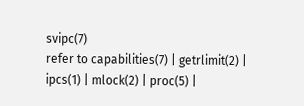svipc(7)
refer to capabilities(7) | getrlimit(2) | ipcs(1) | mlock(2) | proc(5) |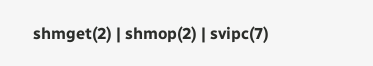shmget(2) | shmop(2) | svipc(7)